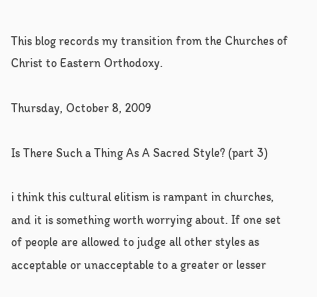This blog records my transition from the Churches of Christ to Eastern Orthodoxy.

Thursday, October 8, 2009

Is There Such a Thing As A Sacred Style? (part 3)

i think this cultural elitism is rampant in churches, and it is something worth worrying about. If one set of people are allowed to judge all other styles as acceptable or unacceptable to a greater or lesser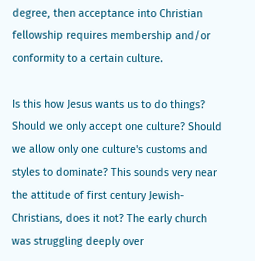degree, then acceptance into Christian fellowship requires membership and/or conformity to a certain culture.

Is this how Jesus wants us to do things? Should we only accept one culture? Should we allow only one culture's customs and styles to dominate? This sounds very near the attitude of first century Jewish-Christians, does it not? The early church was struggling deeply over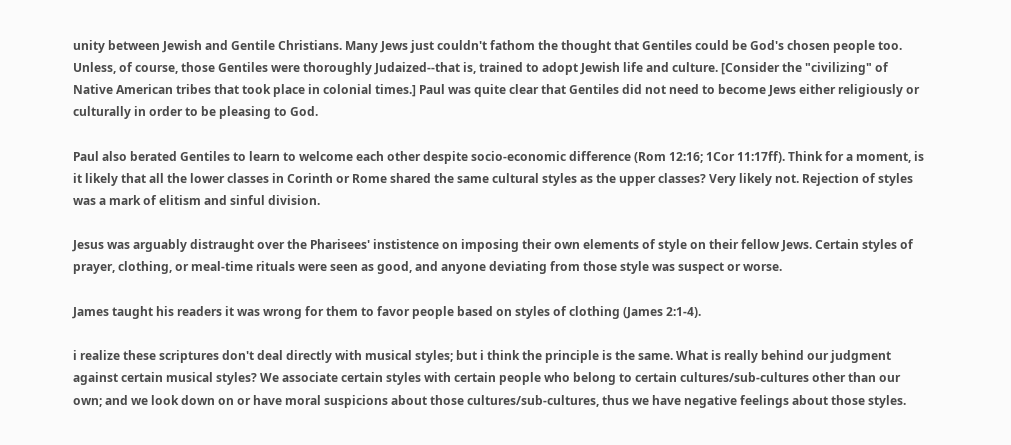unity between Jewish and Gentile Christians. Many Jews just couldn't fathom the thought that Gentiles could be God's chosen people too. Unless, of course, those Gentiles were thoroughly Judaized--that is, trained to adopt Jewish life and culture. [Consider the "civilizing" of Native American tribes that took place in colonial times.] Paul was quite clear that Gentiles did not need to become Jews either religiously or culturally in order to be pleasing to God.

Paul also berated Gentiles to learn to welcome each other despite socio-economic difference (Rom 12:16; 1Cor 11:17ff). Think for a moment, is it likely that all the lower classes in Corinth or Rome shared the same cultural styles as the upper classes? Very likely not. Rejection of styles was a mark of elitism and sinful division.

Jesus was arguably distraught over the Pharisees' instistence on imposing their own elements of style on their fellow Jews. Certain styles of prayer, clothing, or meal-time rituals were seen as good, and anyone deviating from those style was suspect or worse.

James taught his readers it was wrong for them to favor people based on styles of clothing (James 2:1-4).

i realize these scriptures don't deal directly with musical styles; but i think the principle is the same. What is really behind our judgment against certain musical styles? We associate certain styles with certain people who belong to certain cultures/sub-cultures other than our own; and we look down on or have moral suspicions about those cultures/sub-cultures, thus we have negative feelings about those styles.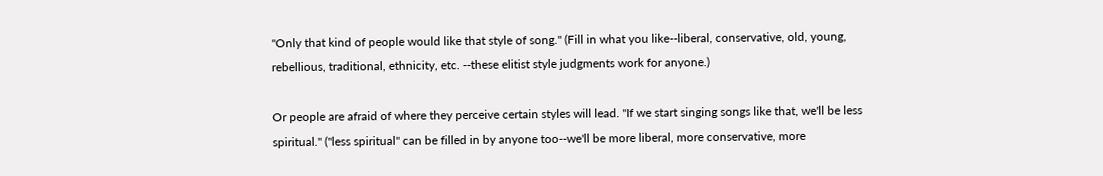"Only that kind of people would like that style of song." (Fill in what you like--liberal, conservative, old, young, rebellious, traditional, ethnicity, etc. --these elitist style judgments work for anyone.)

Or people are afraid of where they perceive certain styles will lead. "If we start singing songs like that, we'll be less spiritual." ("less spiritual" can be filled in by anyone too--we'll be more liberal, more conservative, more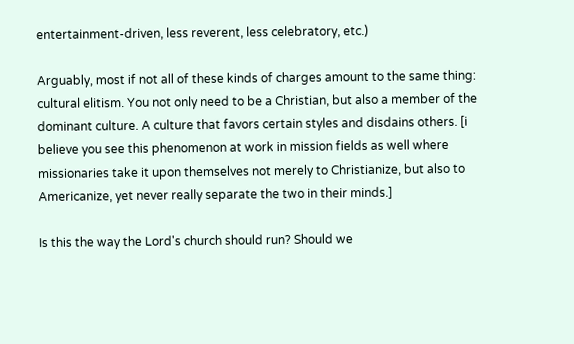entertainment-driven, less reverent, less celebratory, etc.)

Arguably, most if not all of these kinds of charges amount to the same thing: cultural elitism. You not only need to be a Christian, but also a member of the dominant culture. A culture that favors certain styles and disdains others. [i believe you see this phenomenon at work in mission fields as well where missionaries take it upon themselves not merely to Christianize, but also to Americanize, yet never really separate the two in their minds.]

Is this the way the Lord's church should run? Should we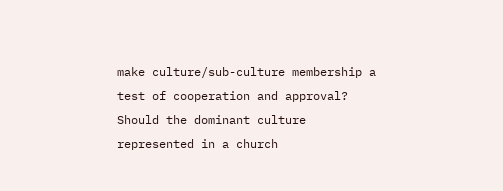make culture/sub-culture membership a test of cooperation and approval? Should the dominant culture represented in a church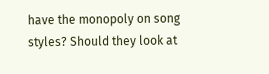have the monopoly on song styles? Should they look at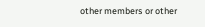other members or other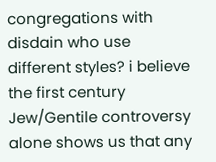congregations with disdain who use different styles? i believe the first century Jew/Gentile controversy alone shows us that any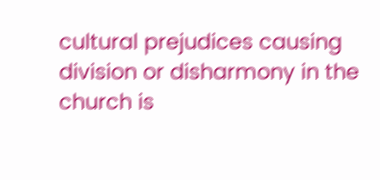cultural prejudices causing division or disharmony in the church is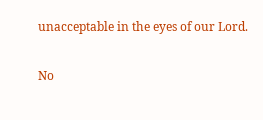unacceptable in the eyes of our Lord.

No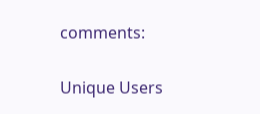comments:

Unique Users